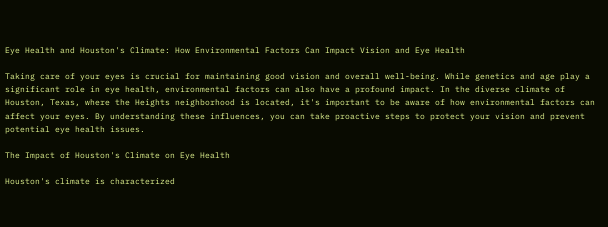Eye Health and Houston's Climate: How Environmental Factors Can Impact Vision and Eye Health

Taking care of your eyes is crucial for maintaining good vision and overall well-being. While genetics and age play a significant role in eye health, environmental factors can also have a profound impact. In the diverse climate of Houston, Texas, where the Heights neighborhood is located, it's important to be aware of how environmental factors can affect your eyes. By understanding these influences, you can take proactive steps to protect your vision and prevent potential eye health issues.

The Impact of Houston's Climate on Eye Health

Houston's climate is characterized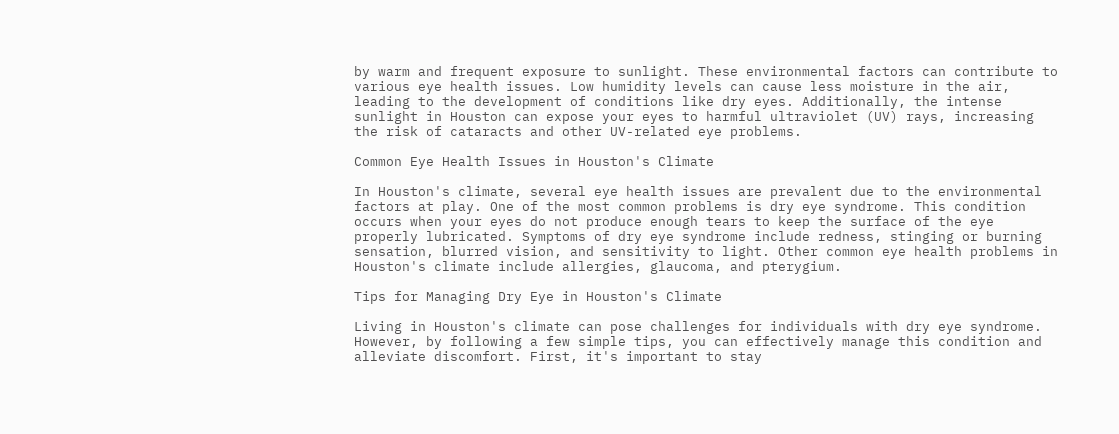by warm and frequent exposure to sunlight. These environmental factors can contribute to various eye health issues. Low humidity levels can cause less moisture in the air, leading to the development of conditions like dry eyes. Additionally, the intense sunlight in Houston can expose your eyes to harmful ultraviolet (UV) rays, increasing the risk of cataracts and other UV-related eye problems.

Common Eye Health Issues in Houston's Climate

In Houston's climate, several eye health issues are prevalent due to the environmental factors at play. One of the most common problems is dry eye syndrome. This condition occurs when your eyes do not produce enough tears to keep the surface of the eye properly lubricated. Symptoms of dry eye syndrome include redness, stinging or burning sensation, blurred vision, and sensitivity to light. Other common eye health problems in Houston's climate include allergies, glaucoma, and pterygium.

Tips for Managing Dry Eye in Houston's Climate

Living in Houston's climate can pose challenges for individuals with dry eye syndrome. However, by following a few simple tips, you can effectively manage this condition and alleviate discomfort. First, it's important to stay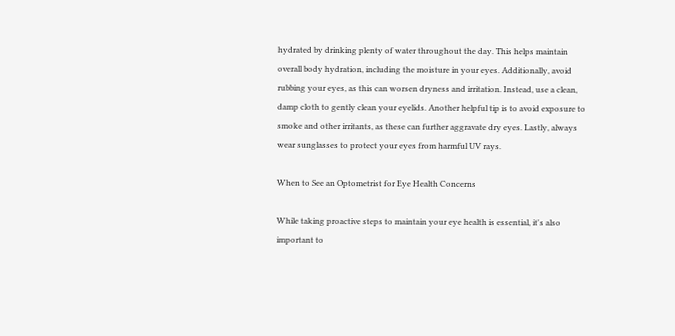hydrated by drinking plenty of water throughout the day. This helps maintain overall body hydration, including the moisture in your eyes. Additionally, avoid rubbing your eyes, as this can worsen dryness and irritation. Instead, use a clean, damp cloth to gently clean your eyelids. Another helpful tip is to avoid exposure to smoke and other irritants, as these can further aggravate dry eyes. Lastly, always wear sunglasses to protect your eyes from harmful UV rays.

When to See an Optometrist for Eye Health Concerns

While taking proactive steps to maintain your eye health is essential, it's also important to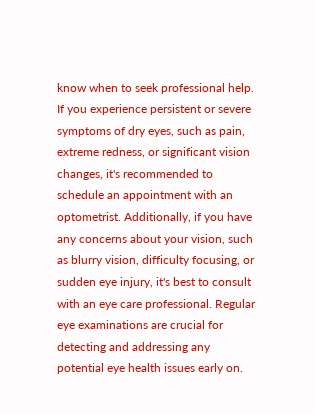know when to seek professional help. If you experience persistent or severe symptoms of dry eyes, such as pain, extreme redness, or significant vision changes, it's recommended to schedule an appointment with an optometrist. Additionally, if you have any concerns about your vision, such as blurry vision, difficulty focusing, or sudden eye injury, it's best to consult with an eye care professional. Regular eye examinations are crucial for detecting and addressing any potential eye health issues early on.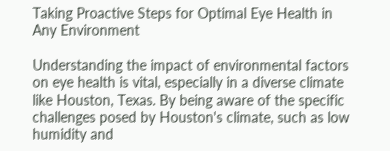Taking Proactive Steps for Optimal Eye Health in Any Environment

Understanding the impact of environmental factors on eye health is vital, especially in a diverse climate like Houston, Texas. By being aware of the specific challenges posed by Houston's climate, such as low humidity and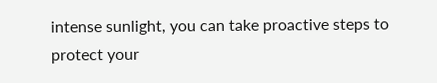intense sunlight, you can take proactive steps to protect your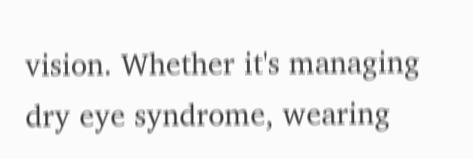vision. Whether it's managing dry eye syndrome, wearing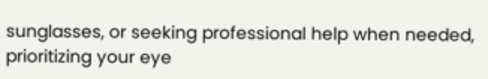sunglasses, or seeking professional help when needed, prioritizing your eye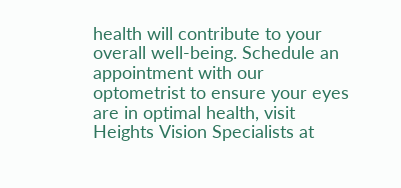health will contribute to your overall well-being. Schedule an appointment with our optometrist to ensure your eyes are in optimal health, visit Heights Vision Specialists at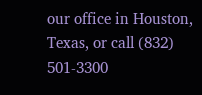our office in Houston, Texas, or call (832) 501-3300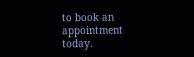to book an appointment today.